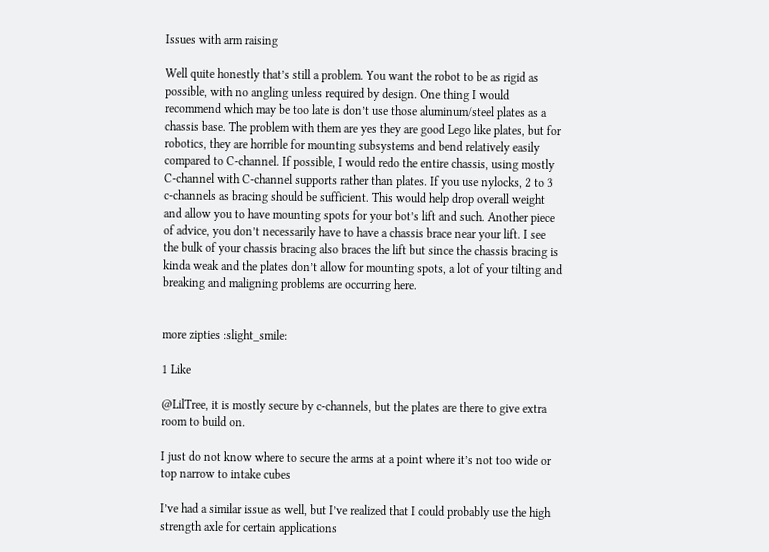Issues with arm raising

Well quite honestly that’s still a problem. You want the robot to be as rigid as possible, with no angling unless required by design. One thing I would recommend which may be too late is don’t use those aluminum/steel plates as a chassis base. The problem with them are yes they are good Lego like plates, but for robotics, they are horrible for mounting subsystems and bend relatively easily compared to C-channel. If possible, I would redo the entire chassis, using mostly C-channel with C-channel supports rather than plates. If you use nylocks, 2 to 3 c-channels as bracing should be sufficient. This would help drop overall weight and allow you to have mounting spots for your bot’s lift and such. Another piece of advice, you don’t necessarily have to have a chassis brace near your lift. I see the bulk of your chassis bracing also braces the lift but since the chassis bracing is kinda weak and the plates don’t allow for mounting spots, a lot of your tilting and breaking and maligning problems are occurring here.


more zipties :slight_smile:

1 Like

@LilTree, it is mostly secure by c-channels, but the plates are there to give extra room to build on.

I just do not know where to secure the arms at a point where it’s not too wide or top narrow to intake cubes

I’ve had a similar issue as well, but I’ve realized that I could probably use the high strength axle for certain applications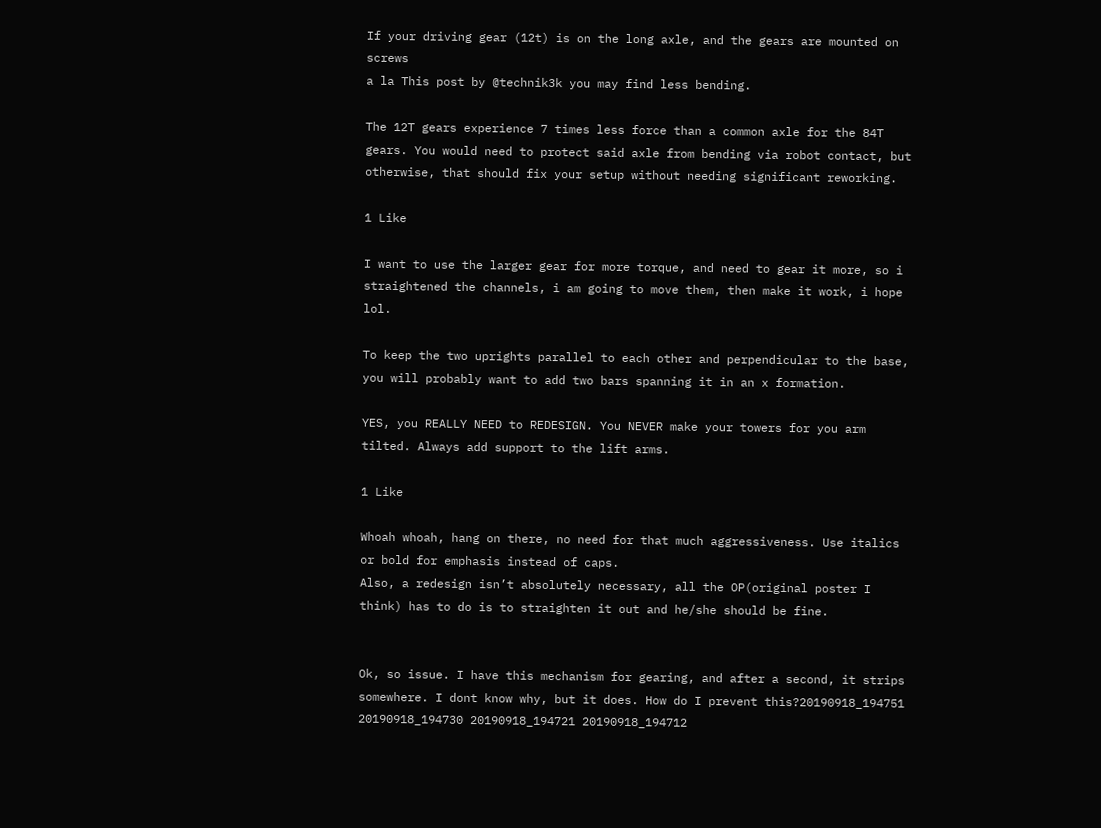If your driving gear (12t) is on the long axle, and the gears are mounted on screws
a la This post by @technik3k you may find less bending.

The 12T gears experience 7 times less force than a common axle for the 84T gears. You would need to protect said axle from bending via robot contact, but otherwise, that should fix your setup without needing significant reworking.

1 Like

I want to use the larger gear for more torque, and need to gear it more, so i straightened the channels, i am going to move them, then make it work, i hope lol.

To keep the two uprights parallel to each other and perpendicular to the base, you will probably want to add two bars spanning it in an x formation.

YES, you REALLY NEED to REDESIGN. You NEVER make your towers for you arm tilted. Always add support to the lift arms.

1 Like

Whoah whoah, hang on there, no need for that much aggressiveness. Use italics or bold for emphasis instead of caps.
Also, a redesign isn’t absolutely necessary, all the OP(original poster I think) has to do is to straighten it out and he/she should be fine.


Ok, so issue. I have this mechanism for gearing, and after a second, it strips somewhere. I dont know why, but it does. How do I prevent this?20190918_194751 20190918_194730 20190918_194721 20190918_194712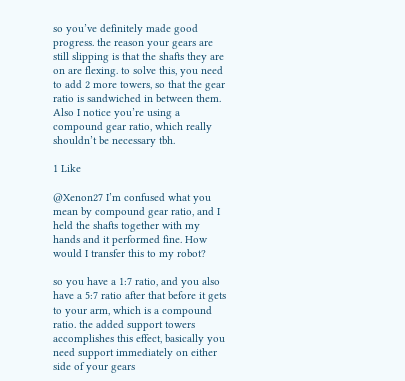so you’ve definitely made good progress. the reason your gears are still slipping is that the shafts they are on are flexing. to solve this, you need to add 2 more towers, so that the gear ratio is sandwiched in between them. Also I notice you’re using a compound gear ratio, which really shouldn’t be necessary tbh.

1 Like

@Xenon27 I’m confused what you mean by compound gear ratio, and I held the shafts together with my hands and it performed fine. How would I transfer this to my robot?

so you have a 1:7 ratio, and you also have a 5:7 ratio after that before it gets to your arm, which is a compound ratio. the added support towers accomplishes this effect, basically you need support immediately on either side of your gears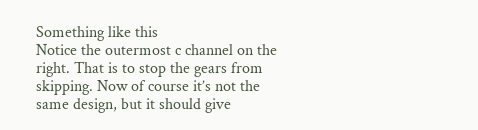Something like this
Notice the outermost c channel on the right. That is to stop the gears from skipping. Now of course it’s not the same design, but it should give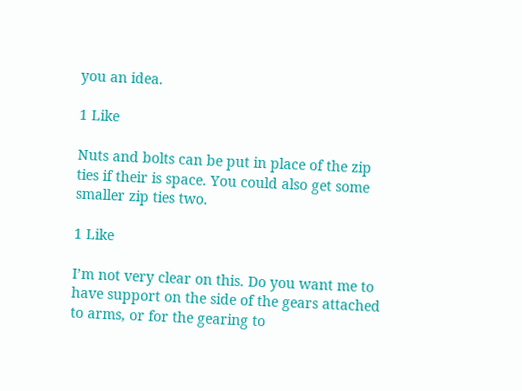you an idea.

1 Like

Nuts and bolts can be put in place of the zip ties if their is space. You could also get some smaller zip ties two.

1 Like

I’m not very clear on this. Do you want me to have support on the side of the gears attached to arms, or for the gearing to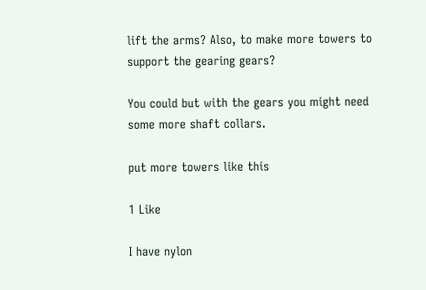lift the arms? Also, to make more towers to support the gearing gears?

You could but with the gears you might need some more shaft collars.

put more towers like this

1 Like

I have nylon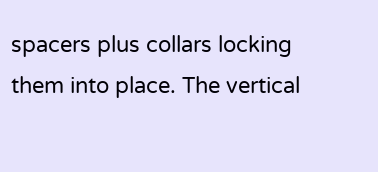spacers plus collars locking them into place. The vertical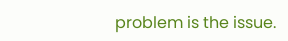problem is the issue.